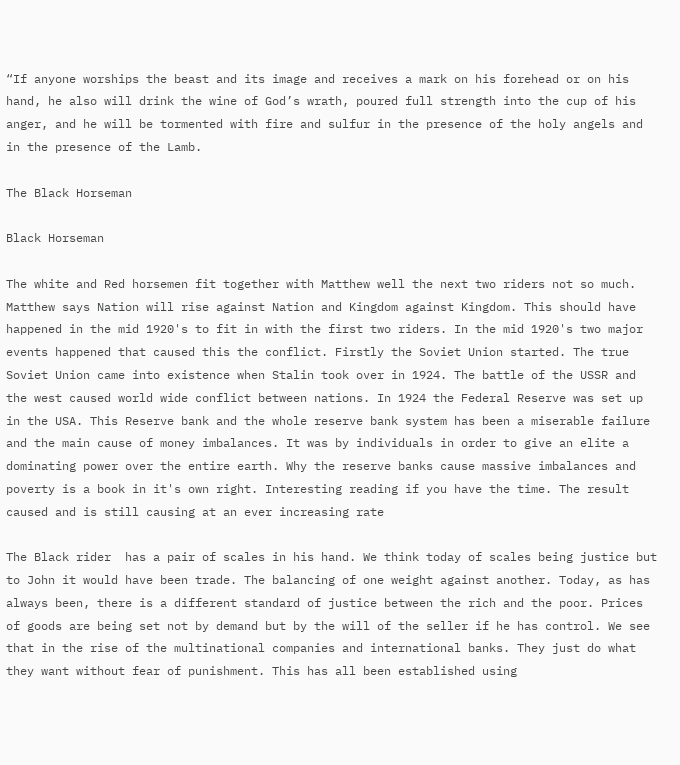“If anyone worships the beast and its image and receives a mark on his forehead or on his hand, he also will drink the wine of God’s wrath, poured full strength into the cup of his anger, and he will be tormented with fire and sulfur in the presence of the holy angels and in the presence of the Lamb.

The Black Horseman

Black Horseman

The white and Red horsemen fit together with Matthew well the next two riders not so much. Matthew says Nation will rise against Nation and Kingdom against Kingdom. This should have happened in the mid 1920's to fit in with the first two riders. In the mid 1920's two major events happened that caused this the conflict. Firstly the Soviet Union started. The true Soviet Union came into existence when Stalin took over in 1924. The battle of the USSR and the west caused world wide conflict between nations. In 1924 the Federal Reserve was set up in the USA. This Reserve bank and the whole reserve bank system has been a miserable failure and the main cause of money imbalances. It was by individuals in order to give an elite a dominating power over the entire earth. Why the reserve banks cause massive imbalances and poverty is a book in it's own right. Interesting reading if you have the time. The result caused and is still causing at an ever increasing rate

The Black rider  has a pair of scales in his hand. We think today of scales being justice but to John it would have been trade. The balancing of one weight against another. Today, as has always been, there is a different standard of justice between the rich and the poor. Prices of goods are being set not by demand but by the will of the seller if he has control. We see that in the rise of the multinational companies and international banks. They just do what they want without fear of punishment. This has all been established using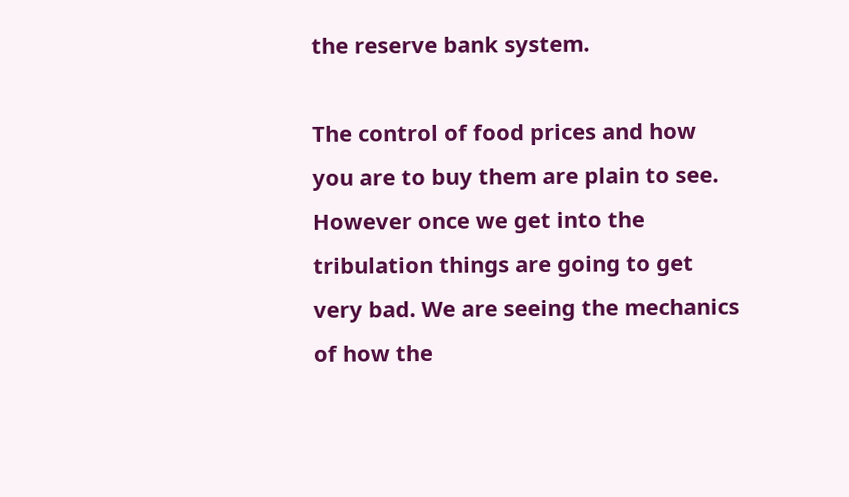the reserve bank system.

The control of food prices and how you are to buy them are plain to see.  However once we get into the tribulation things are going to get very bad. We are seeing the mechanics of how the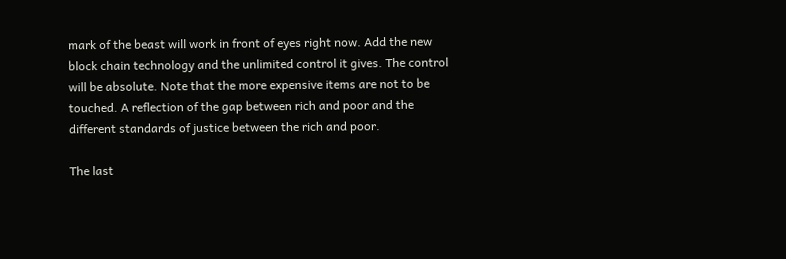mark of the beast will work in front of eyes right now. Add the new block chain technology and the unlimited control it gives. The control will be absolute. Note that the more expensive items are not to be touched. A reflection of the gap between rich and poor and the different standards of justice between the rich and poor.

The last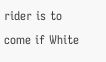rider is to come if White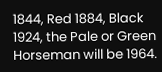1844, Red 1884, Black 1924, the Pale or Green Horseman will be 1964.